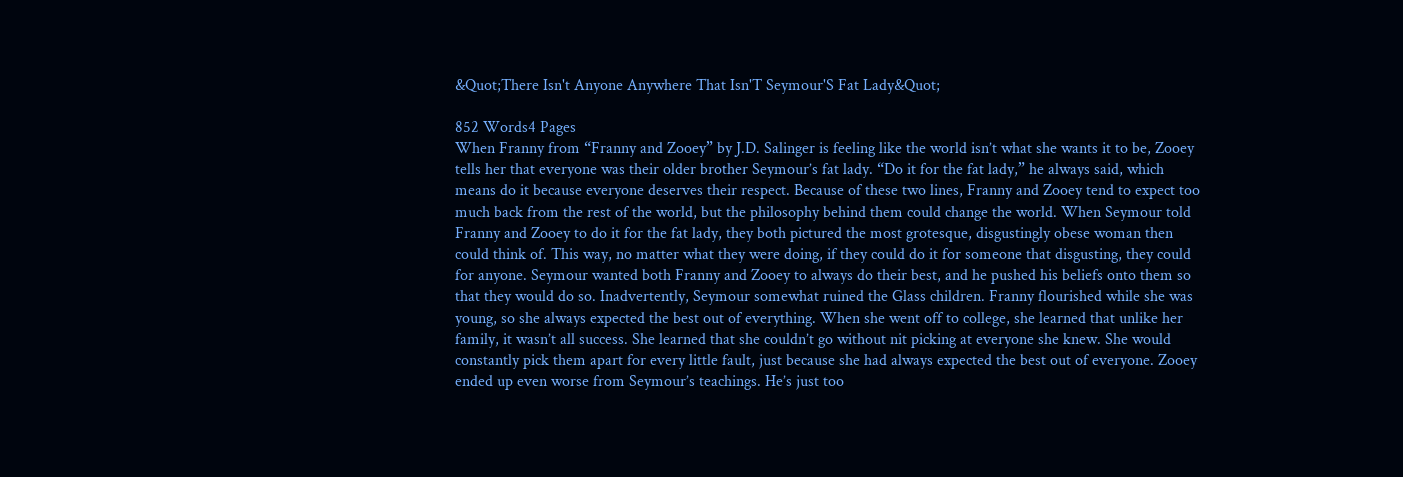&Quot;There Isn't Anyone Anywhere That Isn'T Seymour'S Fat Lady&Quot;

852 Words4 Pages
When Franny from “Franny and Zooey” by J.D. Salinger is feeling like the world isn’t what she wants it to be, Zooey tells her that everyone was their older brother Seymour’s fat lady. “Do it for the fat lady,” he always said, which means do it because everyone deserves their respect. Because of these two lines, Franny and Zooey tend to expect too much back from the rest of the world, but the philosophy behind them could change the world. When Seymour told Franny and Zooey to do it for the fat lady, they both pictured the most grotesque, disgustingly obese woman then could think of. This way, no matter what they were doing, if they could do it for someone that disgusting, they could for anyone. Seymour wanted both Franny and Zooey to always do their best, and he pushed his beliefs onto them so that they would do so. Inadvertently, Seymour somewhat ruined the Glass children. Franny flourished while she was young, so she always expected the best out of everything. When she went off to college, she learned that unlike her family, it wasn’t all success. She learned that she couldn’t go without nit picking at everyone she knew. She would constantly pick them apart for every little fault, just because she had always expected the best out of everyone. Zooey ended up even worse from Seymour’s teachings. He’s just too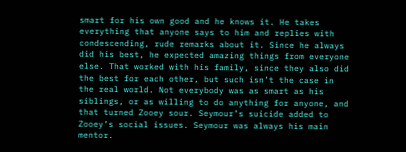smart for his own good and he knows it. He takes everything that anyone says to him and replies with condescending, rude remarks about it. Since he always did his best, he expected amazing things from everyone else. That worked with his family, since they also did the best for each other, but such isn’t the case in the real world. Not everybody was as smart as his siblings, or as willing to do anything for anyone, and that turned Zooey sour. Seymour’s suicide added to Zooey’s social issues. Seymour was always his main mentor.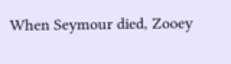When Seymour died, Zooey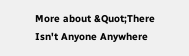More about &Quot;There Isn't Anyone Anywhere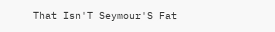That Isn'T Seymour'S Fat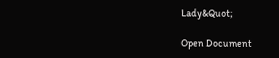Lady&Quot;

Open Document